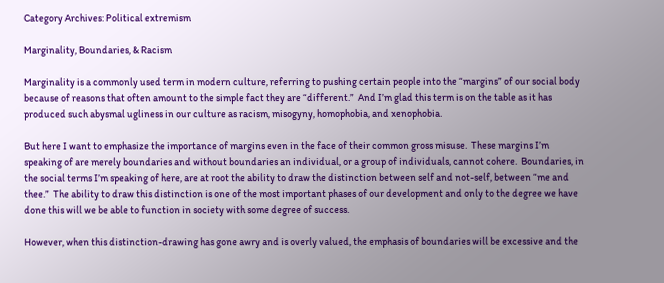Category Archives: Political extremism

Marginality, Boundaries, & Racism

Marginality is a commonly used term in modern culture, referring to pushing certain people into the “margins” of our social body because of reasons that often amount to the simple fact they are “different.”  And I’m glad this term is on the table as it has produced such abysmal ugliness in our culture as racism, misogyny, homophobia, and xenophobia.

But here I want to emphasize the importance of margins even in the face of their common gross misuse.  These margins I’m speaking of are merely boundaries and without boundaries an individual, or a group of individuals, cannot cohere.  Boundaries, in the social terms I’m speaking of here, are at root the ability to draw the distinction between self and not-self, between “me and thee.”  The ability to draw this distinction is one of the most important phases of our development and only to the degree we have done this will we be able to function in society with some degree of success.

However, when this distinction-drawing has gone awry and is overly valued, the emphasis of boundaries will be excessive and the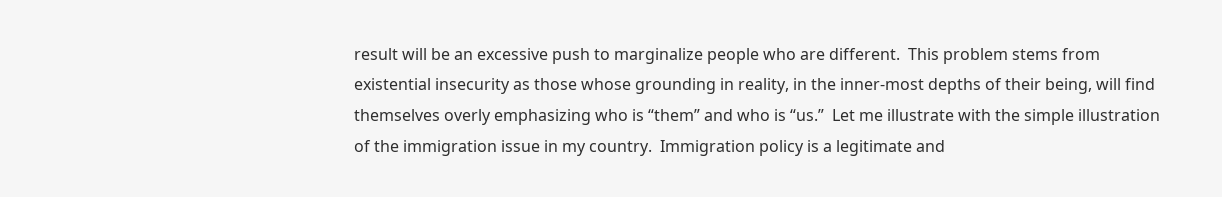result will be an excessive push to marginalize people who are different.  This problem stems from existential insecurity as those whose grounding in reality, in the inner-most depths of their being, will find themselves overly emphasizing who is “them” and who is “us.”  Let me illustrate with the simple illustration of the immigration issue in my country.  Immigration policy is a legitimate and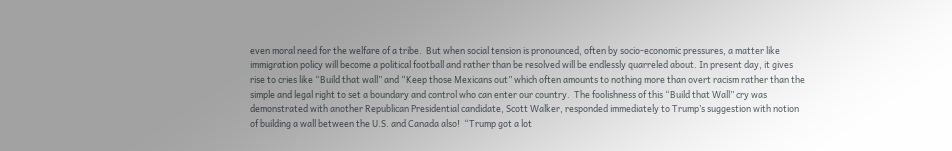even moral need for the welfare of a tribe.  But when social tension is pronounced, often by socio-economic pressures, a matter like immigration policy will become a political football and rather than be resolved will be endlessly quarreled about. In present day, it gives rise to cries like “Build that wall” and “Keep those Mexicans out” which often amounts to nothing more than overt racism rather than the simple and legal right to set a boundary and control who can enter our country.  The foolishness of this “Build that Wall” cry was demonstrated with another Republican Presidential candidate, Scott Walker, responded immediately to Trump’s suggestion with notion of building a wall between the U.S. and Canada also!  “Trump got a lot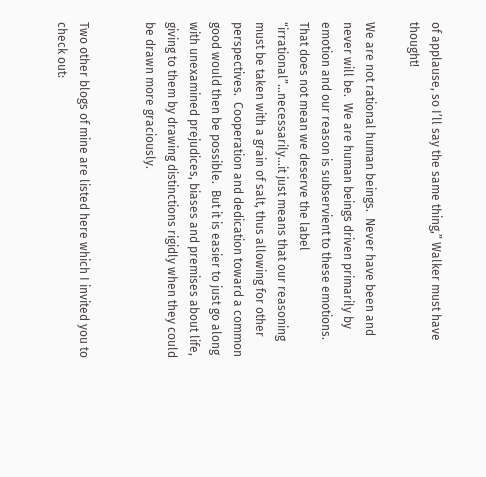of applause, so I’ll say the same thing,” Walker must have thought!

We are not rational human beings.  Never have been and never will be.  We are human beings driven primarily by emotion and our reason is subservient to these emotions.  That does not mean we deserve the label “irrational”…necessarily…it just means that our reasoning must be taken with a grain of salt, thus allowing for other perspectives.  Cooperation and dedication toward a common good would then be possible.  But it is easier to just go along with unexamined prejudices, biases and premises about life, giving to them by drawing distinctions rigidly when they could be drawn more graciously.


Two other blogs of mine are listed here which I invited you to check out: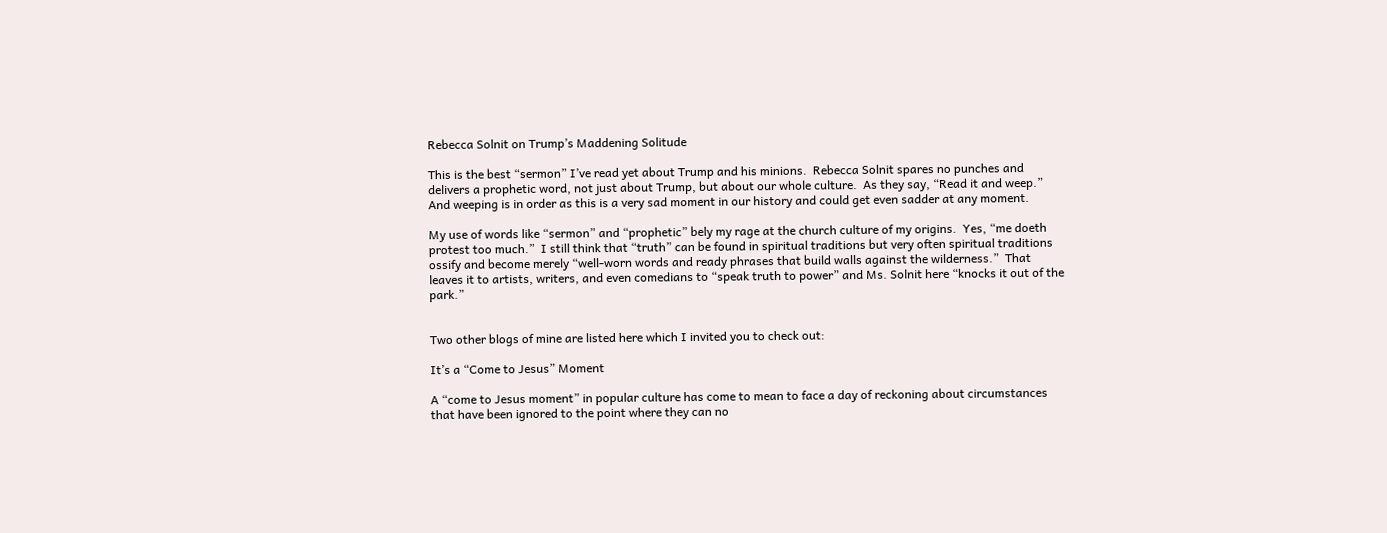Rebecca Solnit on Trump’s Maddening Solitude

This is the best “sermon” I’ve read yet about Trump and his minions.  Rebecca Solnit spares no punches and delivers a prophetic word, not just about Trump, but about our whole culture.  As they say, “Read it and weep.”  And weeping is in order as this is a very sad moment in our history and could get even sadder at any moment.

My use of words like “sermon” and “prophetic” bely my rage at the church culture of my origins.  Yes, “me doeth protest too much.”  I still think that “truth” can be found in spiritual traditions but very often spiritual traditions ossify and become merely “well-worn words and ready phrases that build walls against the wilderness.”  That leaves it to artists, writers, and even comedians to “speak truth to power” and Ms. Solnit here “knocks it out of the park.”


Two other blogs of mine are listed here which I invited you to check out:

It’s a “Come to Jesus” Moment

A “come to Jesus moment” in popular culture has come to mean to face a day of reckoning about circumstances that have been ignored to the point where they can no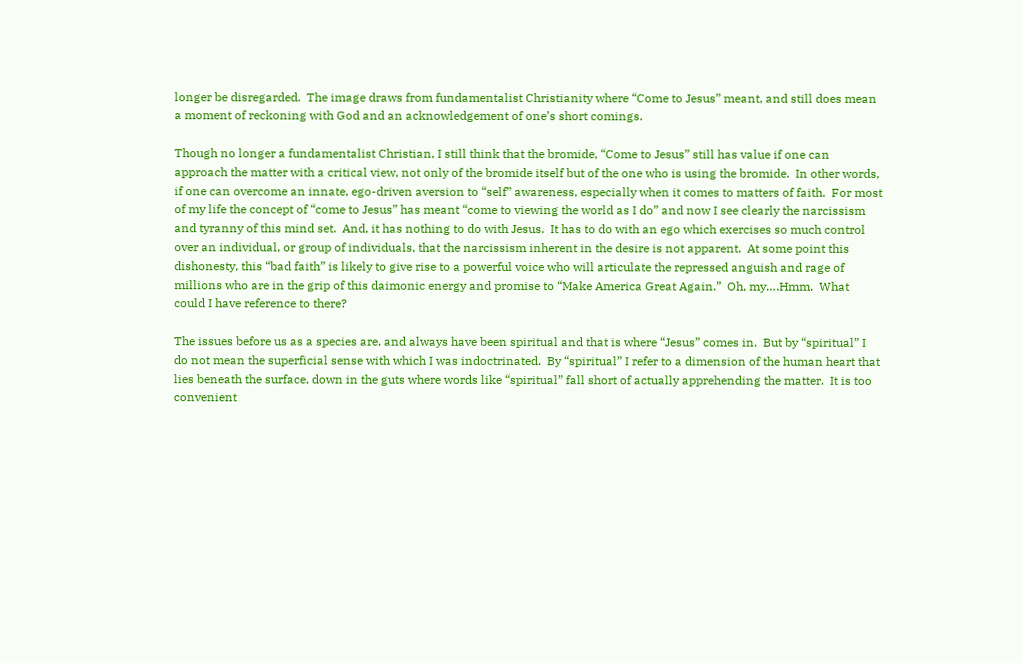longer be disregarded.  The image draws from fundamentalist Christianity where “Come to Jesus” meant, and still does mean a moment of reckoning with God and an acknowledgement of one’s short comings.

Though no longer a fundamentalist Christian, I still think that the bromide, “Come to Jesus” still has value if one can approach the matter with a critical view, not only of the bromide itself but of the one who is using the bromide.  In other words, if one can overcome an innate, ego-driven aversion to “self” awareness, especially when it comes to matters of faith.  For most of my life the concept of “come to Jesus” has meant “come to viewing the world as I do” and now I see clearly the narcissism and tyranny of this mind set.  And, it has nothing to do with Jesus.  It has to do with an ego which exercises so much control over an individual, or group of individuals, that the narcissism inherent in the desire is not apparent.  At some point this dishonesty, this “bad faith” is likely to give rise to a powerful voice who will articulate the repressed anguish and rage of millions who are in the grip of this daimonic energy and promise to “Make America Great Again.”  Oh, my….Hmm.  What could I have reference to there?

The issues before us as a species are, and always have been spiritual and that is where “Jesus” comes in.  But by “spiritual” I do not mean the superficial sense with which I was indoctrinated.  By “spiritual” I refer to a dimension of the human heart that lies beneath the surface, down in the guts where words like “spiritual” fall short of actually apprehending the matter.  It is too convenient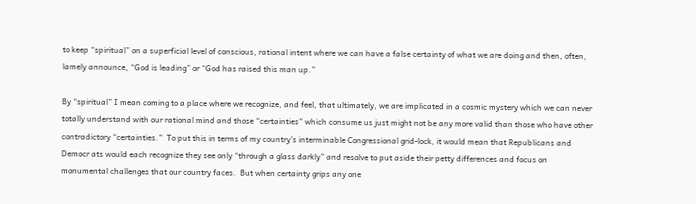to keep “spiritual” on a superficial level of conscious, rational intent where we can have a false certainty of what we are doing and then, often, lamely announce, “God is leading” or “God has raised this man up.”

By “spiritual” I mean coming to a place where we recognize, and feel, that ultimately, we are implicated in a cosmic mystery which we can never totally understand with our rational mind and those “certainties” which consume us just might not be any more valid than those who have other contradictory “certainties.”  To put this in terms of my country’s interminable Congressional grid-lock, it would mean that Republicans and Democr ats would each recognize they see only “through a glass darkly” and resolve to put aside their petty differences and focus on monumental challenges that our country faces.  But when certainty grips any one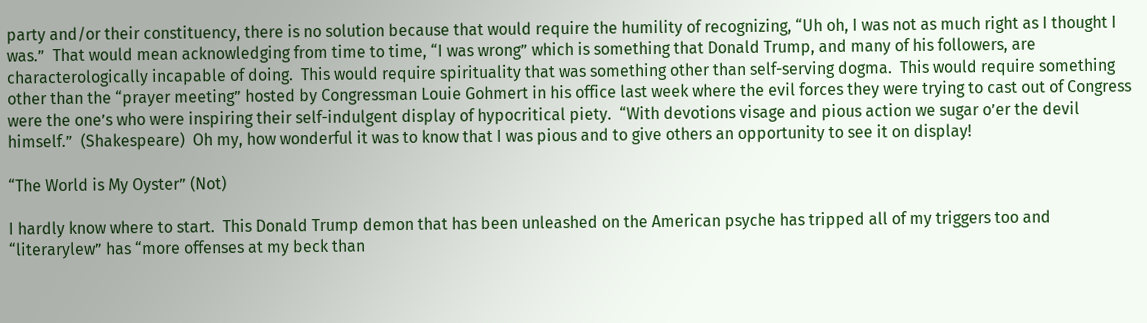party and/or their constituency, there is no solution because that would require the humility of recognizing, “Uh oh, I was not as much right as I thought I was.”  That would mean acknowledging from time to time, “I was wrong” which is something that Donald Trump, and many of his followers, are characterologically incapable of doing.  This would require spirituality that was something other than self-serving dogma.  This would require something other than the “prayer meeting” hosted by Congressman Louie Gohmert in his office last week where the evil forces they were trying to cast out of Congress were the one’s who were inspiring their self-indulgent display of hypocritical piety.  “With devotions visage and pious action we sugar o’er the devil himself.”  (Shakespeare)  Oh my, how wonderful it was to know that I was pious and to give others an opportunity to see it on display!

“The World is My Oyster” (Not)

I hardly know where to start.  This Donald Trump demon that has been unleashed on the American psyche has tripped all of my triggers too and “literarylew” has “more offenses at my beck than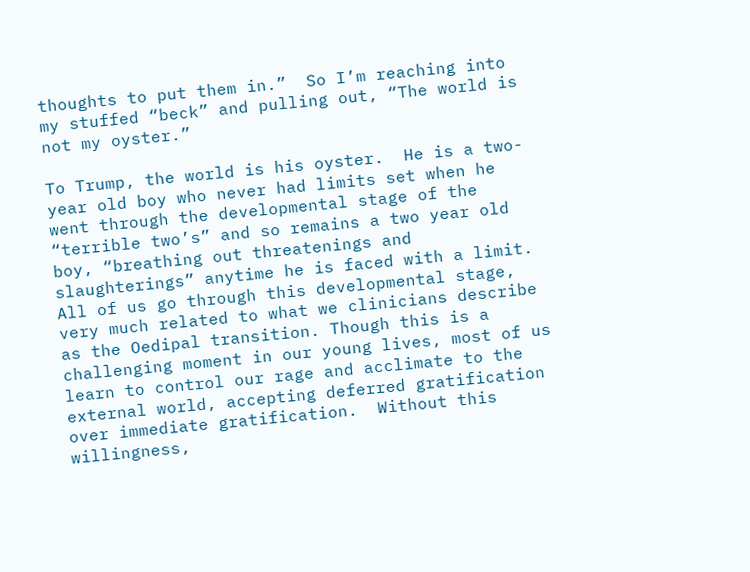thoughts to put them in.”  So I’m reaching into my stuffed “beck” and pulling out, “The world is not my oyster.”

To Trump, the world is his oyster.  He is a two-year old boy who never had limits set when he went through the developmental stage of the “terrible two’s” and so remains a two year old boy, “breathing out threatenings and slaughterings” anytime he is faced with a limit.  All of us go through this developmental stage, very much related to what we clinicians describe as the Oedipal transition. Though this is a challenging moment in our young lives, most of us learn to control our rage and acclimate to the external world, accepting deferred gratification over immediate gratification.  Without this willingness,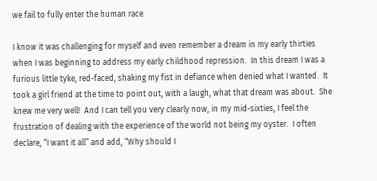we fail to fully enter the human race.

I know it was challenging for myself and even remember a dream in my early thirties when I was beginning to address my early childhood repression.  In this dream I was a furious little tyke, red-faced, shaking my fist in defiance when denied what I wanted.  It took a girl friend at the time to point out, with a laugh, what that dream was about.  She knew me very well!  And I can tell you very clearly now, in my mid-sixties, I feel the frustration of dealing with the experience of the world not being my oyster.  I often declare, “I want it all” and add, “Why should I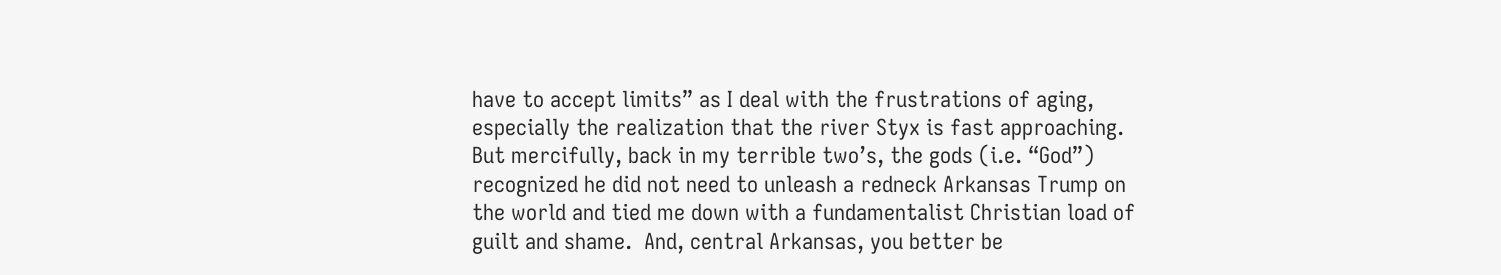have to accept limits” as I deal with the frustrations of aging, especially the realization that the river Styx is fast approaching.  But mercifully, back in my terrible two’s, the gods (i.e. “God”) recognized he did not need to unleash a redneck Arkansas Trump on the world and tied me down with a fundamentalist Christian load of guilt and shame.  And, central Arkansas, you better be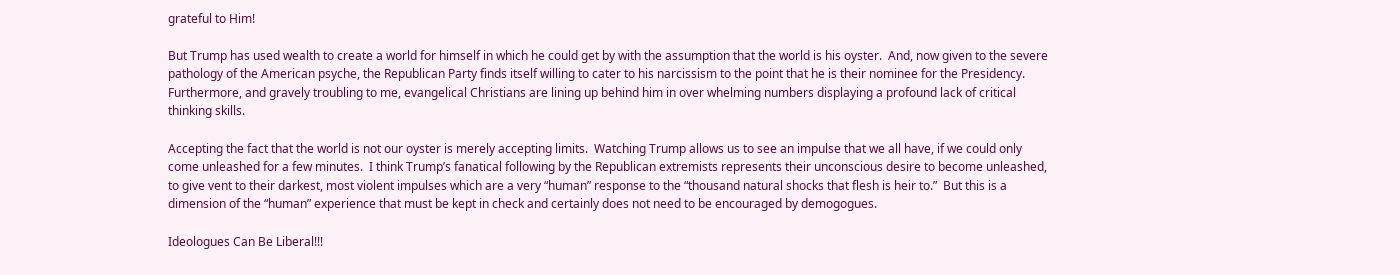grateful to Him!

But Trump has used wealth to create a world for himself in which he could get by with the assumption that the world is his oyster.  And, now given to the severe pathology of the American psyche, the Republican Party finds itself willing to cater to his narcissism to the point that he is their nominee for the Presidency.  Furthermore, and gravely troubling to me, evangelical Christians are lining up behind him in over whelming numbers displaying a profound lack of critical thinking skills.

Accepting the fact that the world is not our oyster is merely accepting limits.  Watching Trump allows us to see an impulse that we all have, if we could only come unleashed for a few minutes.  I think Trump’s fanatical following by the Republican extremists represents their unconscious desire to become unleashed, to give vent to their darkest, most violent impulses which are a very “human” response to the “thousand natural shocks that flesh is heir to.”  But this is a dimension of the “human” experience that must be kept in check and certainly does not need to be encouraged by demogogues.

Ideologues Can Be Liberal!!!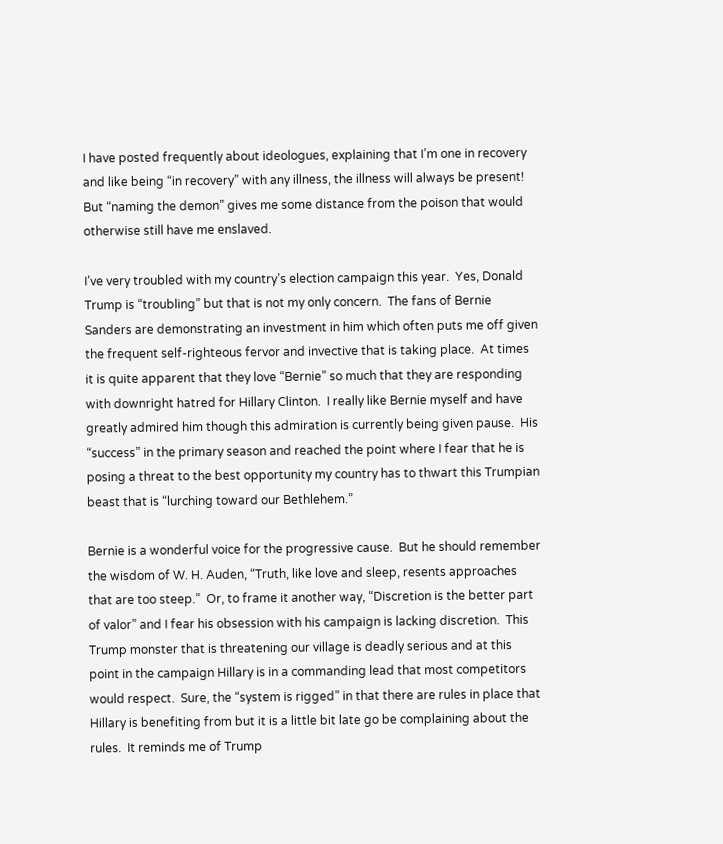I have posted frequently about ideologues, explaining that I’m one in recovery and like being “in recovery” with any illness, the illness will always be present!  But “naming the demon” gives me some distance from the poison that would otherwise still have me enslaved.

I’ve very troubled with my country’s election campaign this year.  Yes, Donald Trump is “troubling” but that is not my only concern.  The fans of Bernie Sanders are demonstrating an investment in him which often puts me off given the frequent self-righteous fervor and invective that is taking place.  At times it is quite apparent that they love “Bernie” so much that they are responding with downright hatred for Hillary Clinton.  I really like Bernie myself and have greatly admired him though this admiration is currently being given pause.  His “success” in the primary season and reached the point where I fear that he is posing a threat to the best opportunity my country has to thwart this Trumpian beast that is “lurching toward our Bethlehem.”

Bernie is a wonderful voice for the progressive cause.  But he should remember the wisdom of W. H. Auden, “Truth, like love and sleep, resents approaches that are too steep.”  Or, to frame it another way, “Discretion is the better part of valor” and I fear his obsession with his campaign is lacking discretion.  This Trump monster that is threatening our village is deadly serious and at this point in the campaign Hillary is in a commanding lead that most competitors would respect.  Sure, the “system is rigged” in that there are rules in place that Hillary is benefiting from but it is a little bit late go be complaining about the rules.  It reminds me of Trump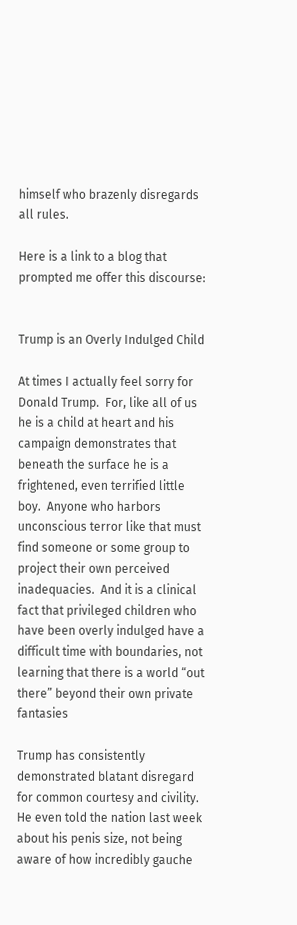himself who brazenly disregards all rules.

Here is a link to a blog that prompted me offer this discourse:


Trump is an Overly Indulged Child

At times I actually feel sorry for Donald Trump.  For, like all of us he is a child at heart and his campaign demonstrates that beneath the surface he is a frightened, even terrified little boy.  Anyone who harbors unconscious terror like that must find someone or some group to project their own perceived inadequacies.  And it is a clinical fact that privileged children who have been overly indulged have a difficult time with boundaries, not learning that there is a world “out there” beyond their own private fantasies

Trump has consistently demonstrated blatant disregard for common courtesy and civility.  He even told the nation last week about his penis size, not being aware of how incredibly gauche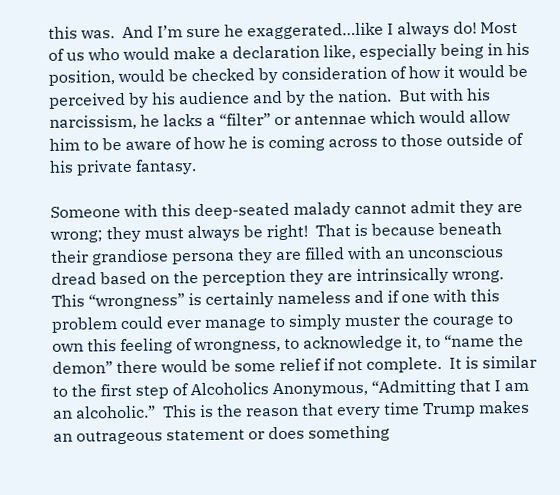this was.  And I’m sure he exaggerated…like I always do! Most of us who would make a declaration like, especially being in his position, would be checked by consideration of how it would be perceived by his audience and by the nation.  But with his narcissism, he lacks a “filter” or antennae which would allow him to be aware of how he is coming across to those outside of his private fantasy.

Someone with this deep-seated malady cannot admit they are wrong; they must always be right!  That is because beneath their grandiose persona they are filled with an unconscious dread based on the perception they are intrinsically wrong.  This “wrongness” is certainly nameless and if one with this problem could ever manage to simply muster the courage to own this feeling of wrongness, to acknowledge it, to “name the demon” there would be some relief if not complete.  It is similar to the first step of Alcoholics Anonymous, “Admitting that I am an alcoholic.”  This is the reason that every time Trump makes an outrageous statement or does something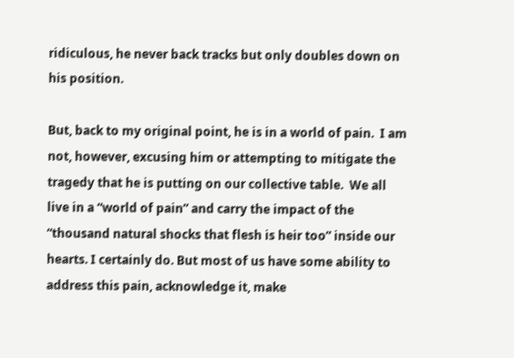ridiculous, he never back tracks but only doubles down on his position.

But, back to my original point, he is in a world of pain.  I am not, however, excusing him or attempting to mitigate the tragedy that he is putting on our collective table.  We all live in a “world of pain” and carry the impact of the “thousand natural shocks that flesh is heir too” inside our hearts. I certainly do. But most of us have some ability to address this pain, acknowledge it, make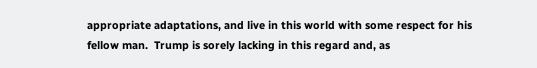appropriate adaptations, and live in this world with some respect for his fellow man.  Trump is sorely lacking in this regard and, as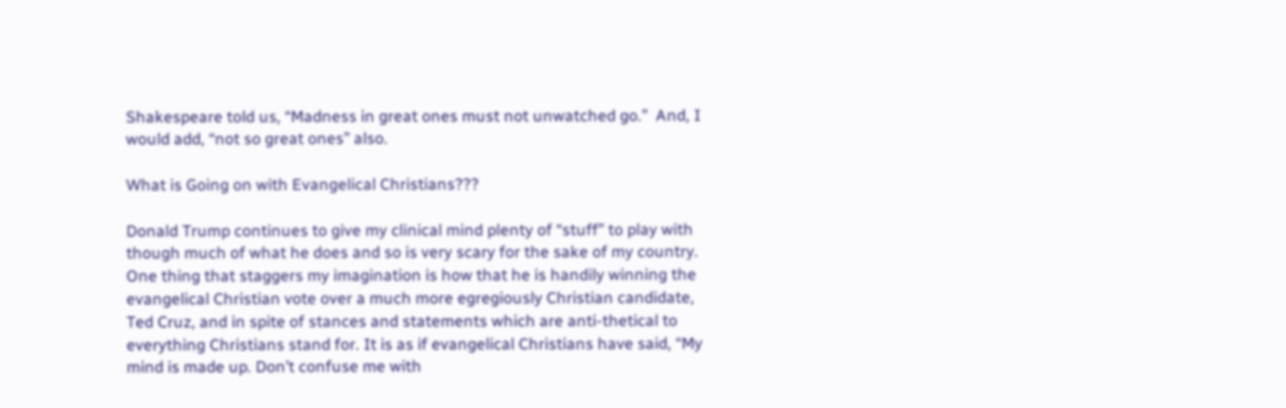Shakespeare told us, “Madness in great ones must not unwatched go.”  And, I would add, “not so great ones” also.

What is Going on with Evangelical Christians???

Donald Trump continues to give my clinical mind plenty of “stuff” to play with though much of what he does and so is very scary for the sake of my country. One thing that staggers my imagination is how that he is handily winning the evangelical Christian vote over a much more egregiously Christian candidate, Ted Cruz, and in spite of stances and statements which are anti-thetical to everything Christians stand for. It is as if evangelical Christians have said, “My mind is made up. Don’t confuse me with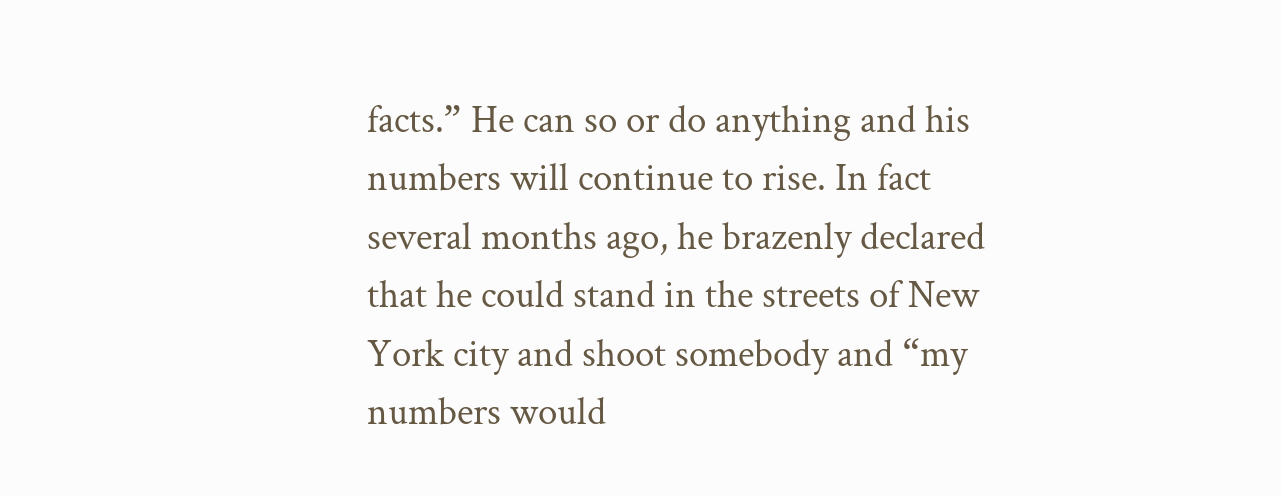facts.” He can so or do anything and his numbers will continue to rise. In fact several months ago, he brazenly declared that he could stand in the streets of New York city and shoot somebody and “my numbers would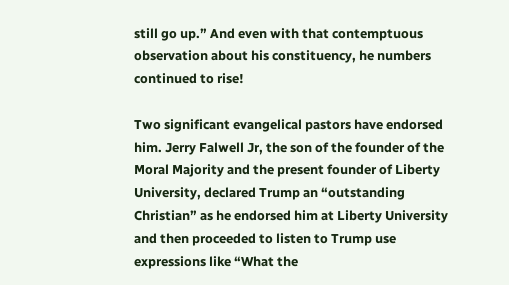still go up.” And even with that contemptuous observation about his constituency, he numbers continued to rise!

Two significant evangelical pastors have endorsed him. Jerry Falwell Jr, the son of the founder of the Moral Majority and the present founder of Liberty University, declared Trump an “outstanding Christian” as he endorsed him at Liberty University and then proceeded to listen to Trump use expressions like “What the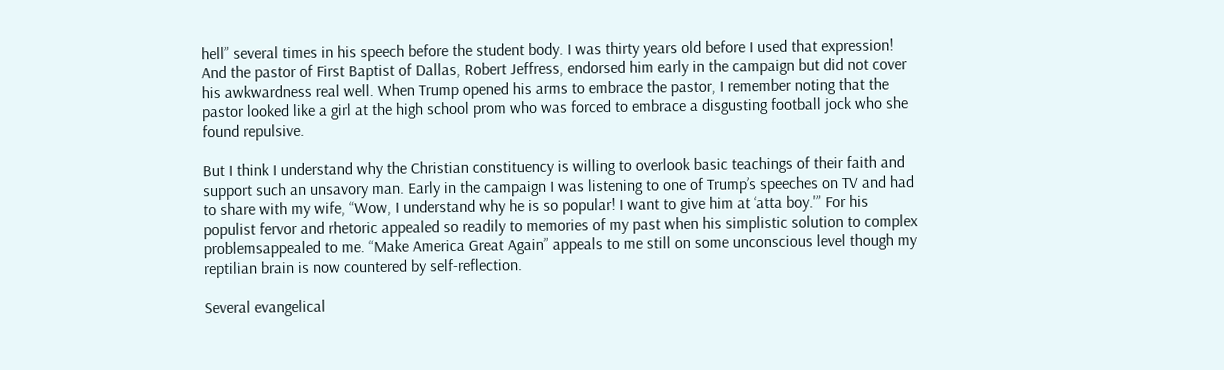hell” several times in his speech before the student body. I was thirty years old before I used that expression! And the pastor of First Baptist of Dallas, Robert Jeffress, endorsed him early in the campaign but did not cover his awkwardness real well. When Trump opened his arms to embrace the pastor, I remember noting that the pastor looked like a girl at the high school prom who was forced to embrace a disgusting football jock who she found repulsive.

But I think I understand why the Christian constituency is willing to overlook basic teachings of their faith and support such an unsavory man. Early in the campaign I was listening to one of Trump’s speeches on TV and had to share with my wife, “Wow, I understand why he is so popular! I want to give him at ‘atta boy.'” For his populist fervor and rhetoric appealed so readily to memories of my past when his simplistic solution to complex problemsappealed to me. “Make America Great Again” appeals to me still on some unconscious level though my reptilian brain is now countered by self-reflection.

Several evangelical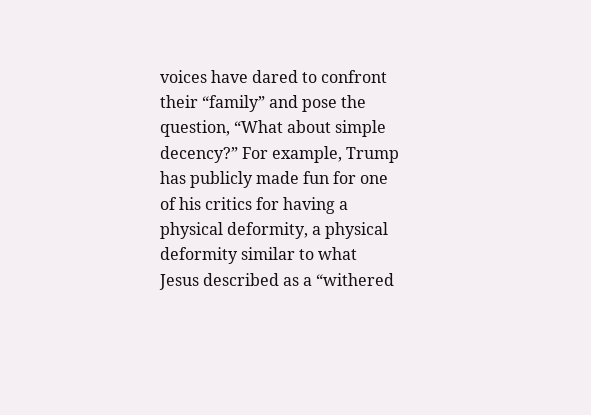voices have dared to confront their “family” and pose the question, “What about simple decency?” For example, Trump has publicly made fun for one of his critics for having a physical deformity, a physical deformity similar to what Jesus described as a “withered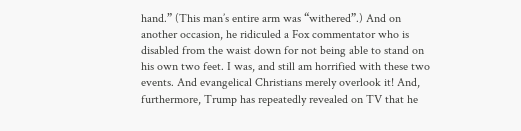hand.” (This man’s entire arm was “withered”.) And on another occasion, he ridiculed a Fox commentator who is disabled from the waist down for not being able to stand on his own two feet. I was, and still am horrified with these two events. And evangelical Christians merely overlook it! And, furthermore, Trump has repeatedly revealed on TV that he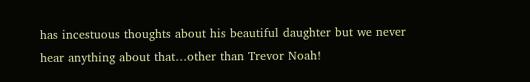has incestuous thoughts about his beautiful daughter but we never hear anything about that…other than Trevor Noah!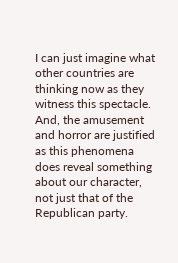I can just imagine what other countries are thinking now as they witness this spectacle. And, the amusement and horror are justified as this phenomena does reveal something about our character, not just that of the Republican party.